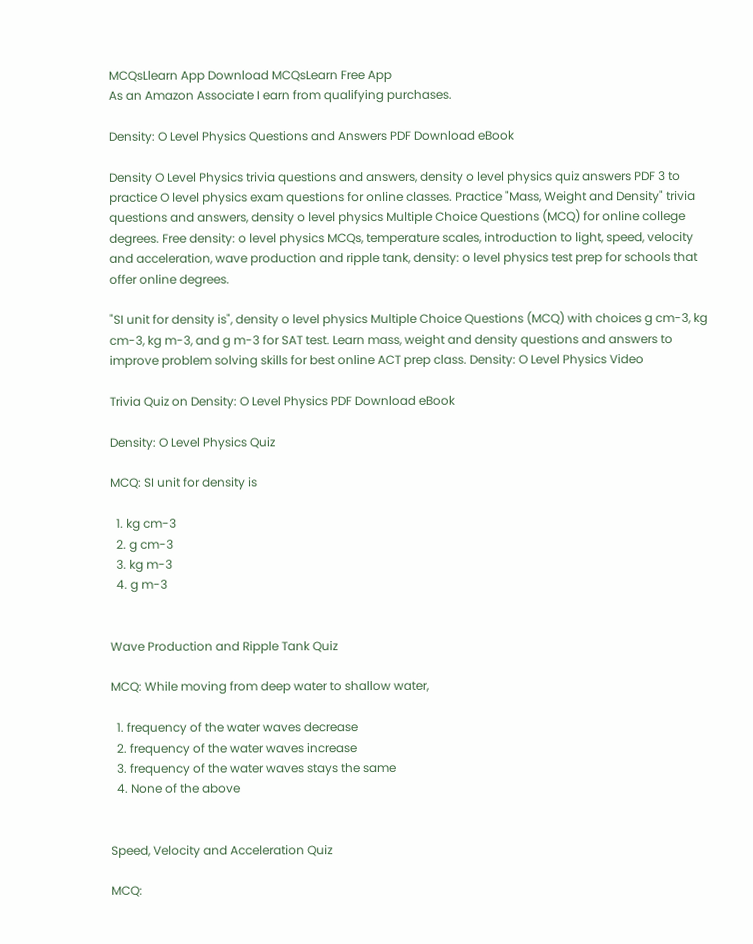MCQsLlearn App Download MCQsLearn Free App
As an Amazon Associate I earn from qualifying purchases.

Density: O Level Physics Questions and Answers PDF Download eBook

Density O Level Physics trivia questions and answers, density o level physics quiz answers PDF 3 to practice O level physics exam questions for online classes. Practice "Mass, Weight and Density" trivia questions and answers, density o level physics Multiple Choice Questions (MCQ) for online college degrees. Free density: o level physics MCQs, temperature scales, introduction to light, speed, velocity and acceleration, wave production and ripple tank, density: o level physics test prep for schools that offer online degrees.

"SI unit for density is", density o level physics Multiple Choice Questions (MCQ) with choices g cm-3, kg cm-3, kg m-3, and g m-3 for SAT test. Learn mass, weight and density questions and answers to improve problem solving skills for best online ACT prep class. Density: O Level Physics Video

Trivia Quiz on Density: O Level Physics PDF Download eBook

Density: O Level Physics Quiz

MCQ: SI unit for density is

  1. kg cm-3
  2. g cm-3
  3. kg m-3
  4. g m-3


Wave Production and Ripple Tank Quiz

MCQ: While moving from deep water to shallow water,

  1. frequency of the water waves decrease
  2. frequency of the water waves increase
  3. frequency of the water waves stays the same
  4. None of the above


Speed, Velocity and Acceleration Quiz

MCQ: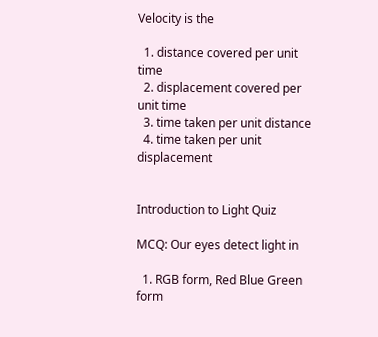Velocity is the

  1. distance covered per unit time
  2. displacement covered per unit time
  3. time taken per unit distance
  4. time taken per unit displacement


Introduction to Light Quiz

MCQ: Our eyes detect light in

  1. RGB form, Red Blue Green form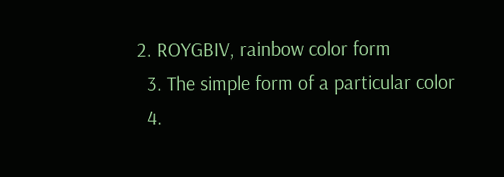2. ROYGBIV, rainbow color form
  3. The simple form of a particular color
  4.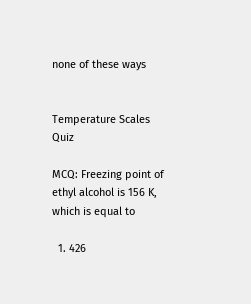none of these ways


Temperature Scales Quiz

MCQ: Freezing point of ethyl alcohol is 156 K, which is equal to

  1. 426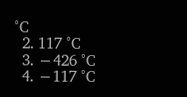°C
  2. 117 °C
  3. −426 °C
  4. −117 °C